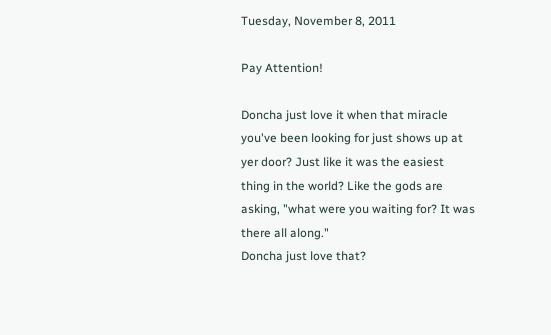Tuesday, November 8, 2011

Pay Attention!

Doncha just love it when that miracle you've been looking for just shows up at yer door? Just like it was the easiest thing in the world? Like the gods are asking, "what were you waiting for? It was there all along."
Doncha just love that?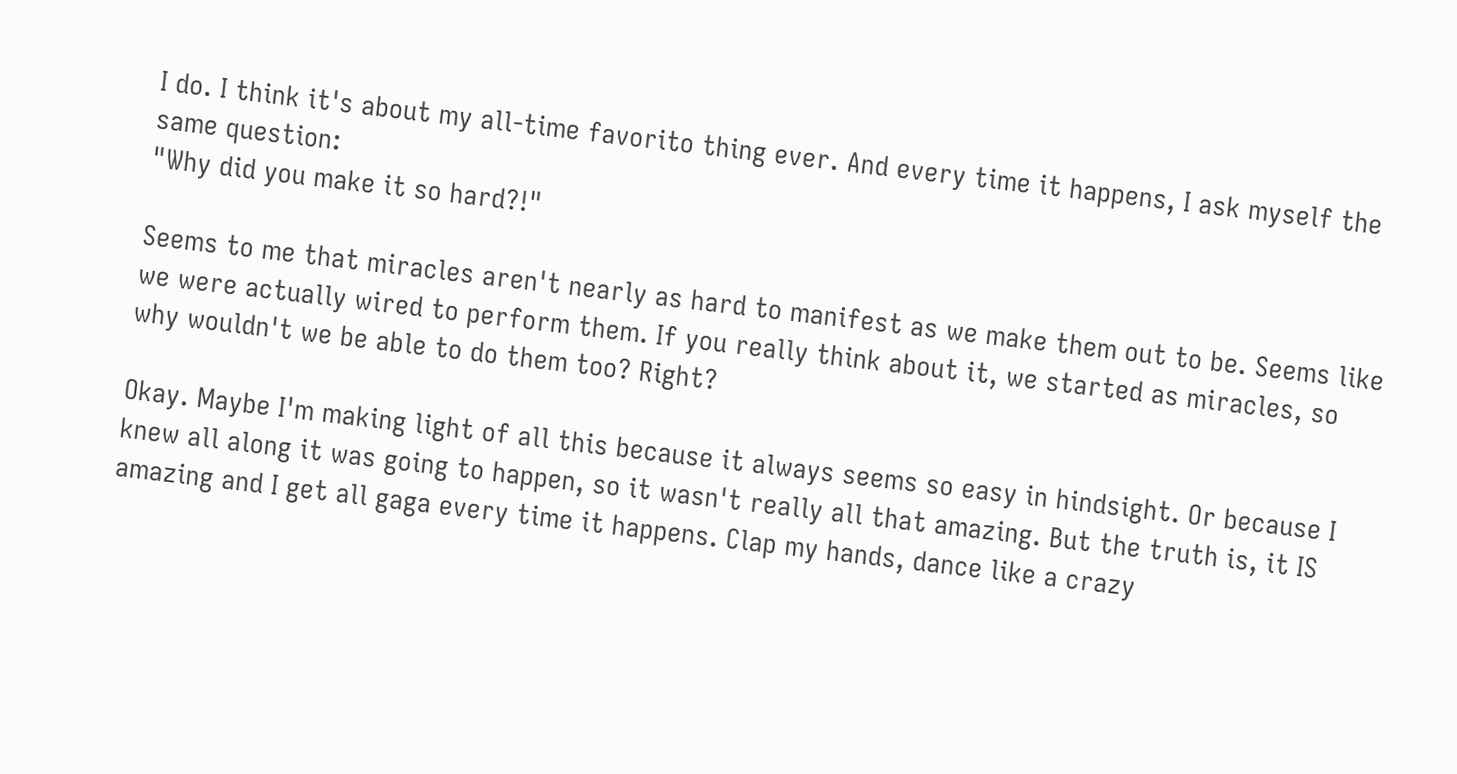I do. I think it's about my all-time favorito thing ever. And every time it happens, I ask myself the same question:
"Why did you make it so hard?!"

Seems to me that miracles aren't nearly as hard to manifest as we make them out to be. Seems like we were actually wired to perform them. If you really think about it, we started as miracles, so why wouldn't we be able to do them too? Right?

Okay. Maybe I'm making light of all this because it always seems so easy in hindsight. Or because I knew all along it was going to happen, so it wasn't really all that amazing. But the truth is, it IS amazing and I get all gaga every time it happens. Clap my hands, dance like a crazy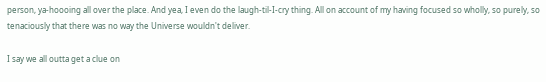person, ya-hoooing all over the place. And yea, I even do the laugh-til-I-cry thing. All on account of my having focused so wholly, so purely, so tenaciously that there was no way the Universe wouldn't deliver.

I say we all outta get a clue on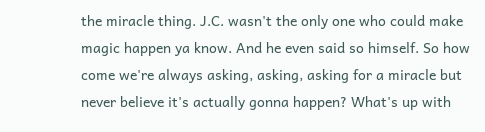the miracle thing. J.C. wasn't the only one who could make magic happen ya know. And he even said so himself. So how come we're always asking, asking, asking for a miracle but never believe it's actually gonna happen? What's up with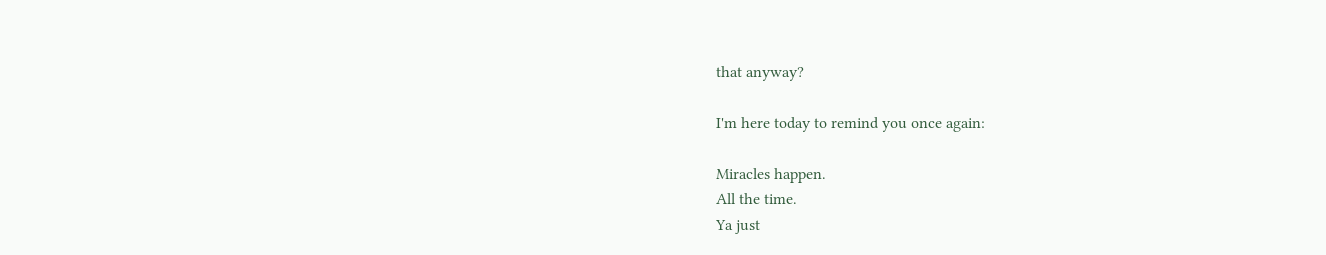that anyway?

I'm here today to remind you once again:

Miracles happen.
All the time.
Ya just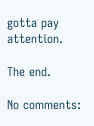gotta pay attention.

The end.

No comments: